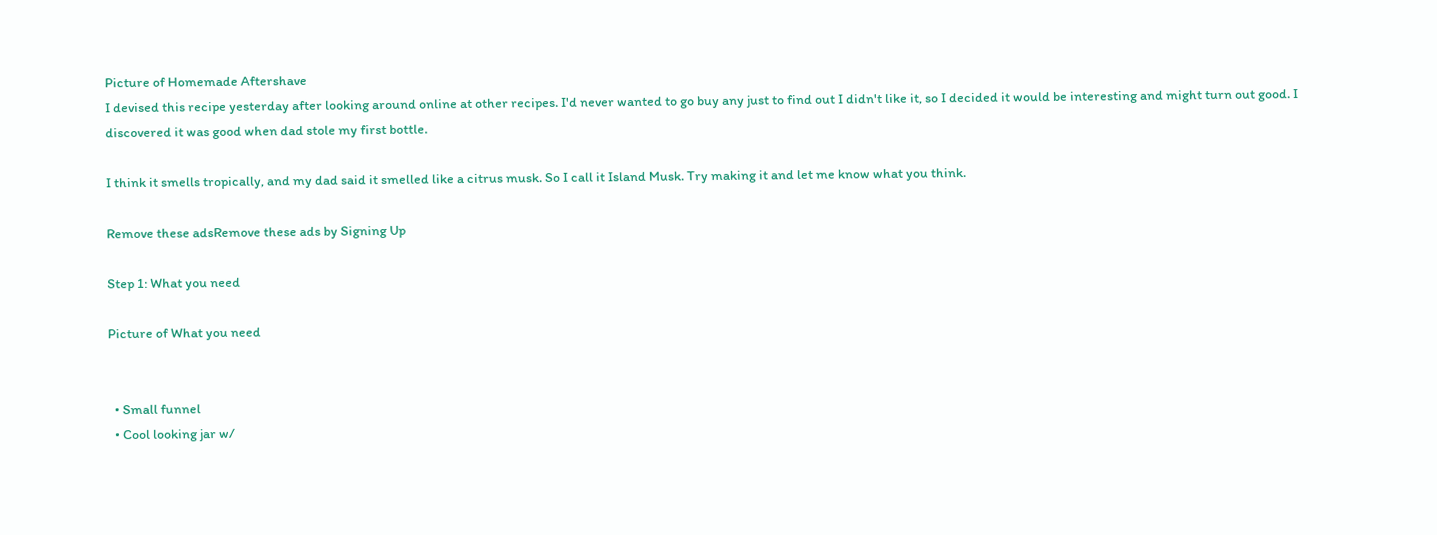Picture of Homemade Aftershave
I devised this recipe yesterday after looking around online at other recipes. I'd never wanted to go buy any just to find out I didn't like it, so I decided it would be interesting and might turn out good. I discovered it was good when dad stole my first bottle.

I think it smells tropically, and my dad said it smelled like a citrus musk. So I call it Island Musk. Try making it and let me know what you think.

Remove these adsRemove these ads by Signing Up

Step 1: What you need

Picture of What you need


  • Small funnel
  • Cool looking jar w/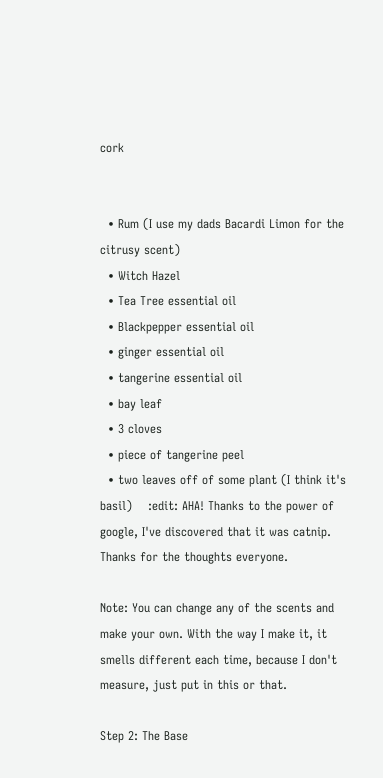cork


  • Rum (I use my dads Bacardi Limon for the citrusy scent)
  • Witch Hazel
  • Tea Tree essential oil
  • Blackpepper essential oil
  • ginger essential oil
  • tangerine essential oil
  • bay leaf
  • 3 cloves
  • piece of tangerine peel
  • two leaves off of some plant (I think it's basil)    :edit: AHA! Thanks to the power of google, I've discovered that it was catnip. Thanks for the thoughts everyone.

Note: You can change any of the scents and make your own. With the way I make it, it smells different each time, because I don't measure, just put in this or that.

Step 2: The Base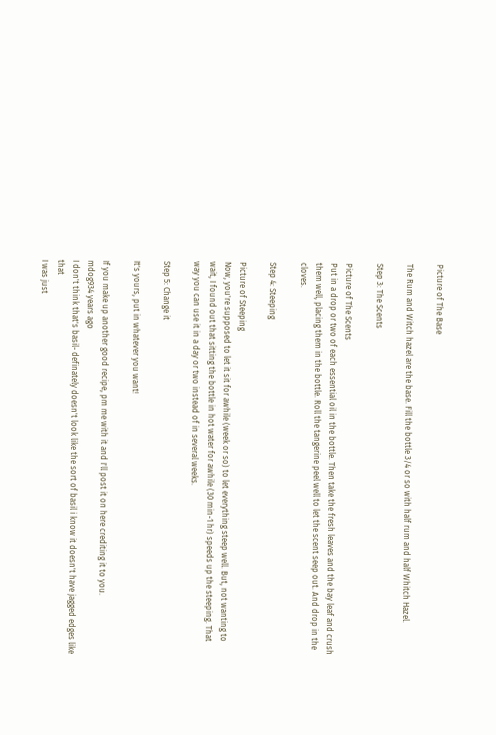Picture of The Base

The Rum and Witch hazel are the base. Fill the bottle 3/4 or so with half rum and half Whitch Hazel.

Step 3: The Scents

Picture of The Scents
Put in a drop or two of each essential oil in the bottle. Then take the fresh leaves and the bay leaf and crush them well, placing them in the bottle. Roll the tangerine peel well to let the scent seep out. And drop in the cloves.

Step 4: Steeping

Picture of Steeping
Now, you're supposed to let it sit for awhile (week or so) to let everything steep well. But, not wanting to wait, I found out that sitting the bottle in hot water for awhile (30 min-1 hr) speeds up the steeping. That way you can use it in a day or two instead of in several weeks.

Step 5: Change it

It's yours, put in whatever you want!

If you make up another good recipe, pm me with it and I'll post it on here crediting it to you.
mdog934 years ago
I don't think that's basil- definately doesn't look like the sort of basil i know it doesn't have jagged edges like that
I was just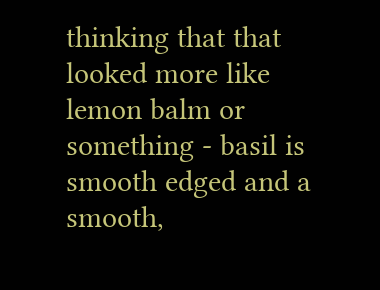thinking that that looked more like lemon balm or something - basil is smooth edged and a smooth,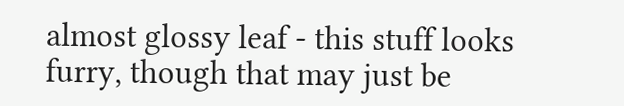almost glossy leaf - this stuff looks furry, though that may just be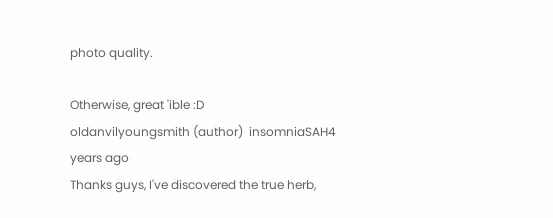photo quality.

Otherwise, great 'ible :D
oldanvilyoungsmith (author)  insomniaSAH4 years ago
Thanks guys, I've discovered the true herb,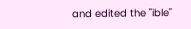and edited the "ible"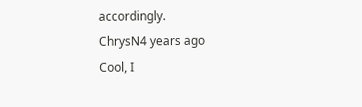accordingly.
ChrysN4 years ago
Cool, I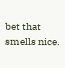bet that smells nice.